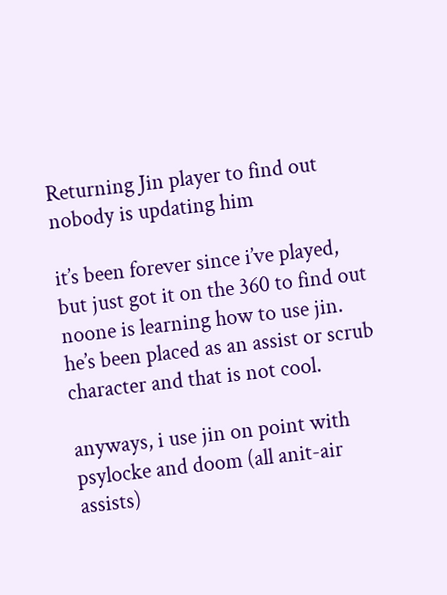Returning Jin player to find out nobody is updating him

it’s been forever since i’ve played, but just got it on the 360 to find out noone is learning how to use jin. he’s been placed as an assist or scrub character and that is not cool.

anyways, i use jin on point with psylocke and doom (all anit-air assists)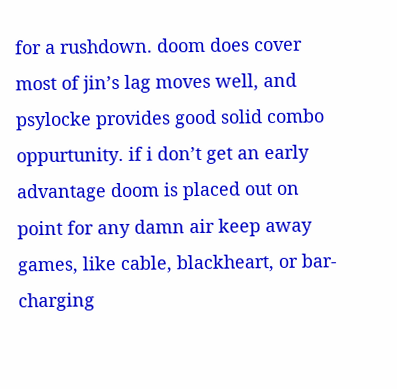for a rushdown. doom does cover most of jin’s lag moves well, and psylocke provides good solid combo oppurtunity. if i don’t get an early advantage doom is placed out on point for any damn air keep away games, like cable, blackheart, or bar-charging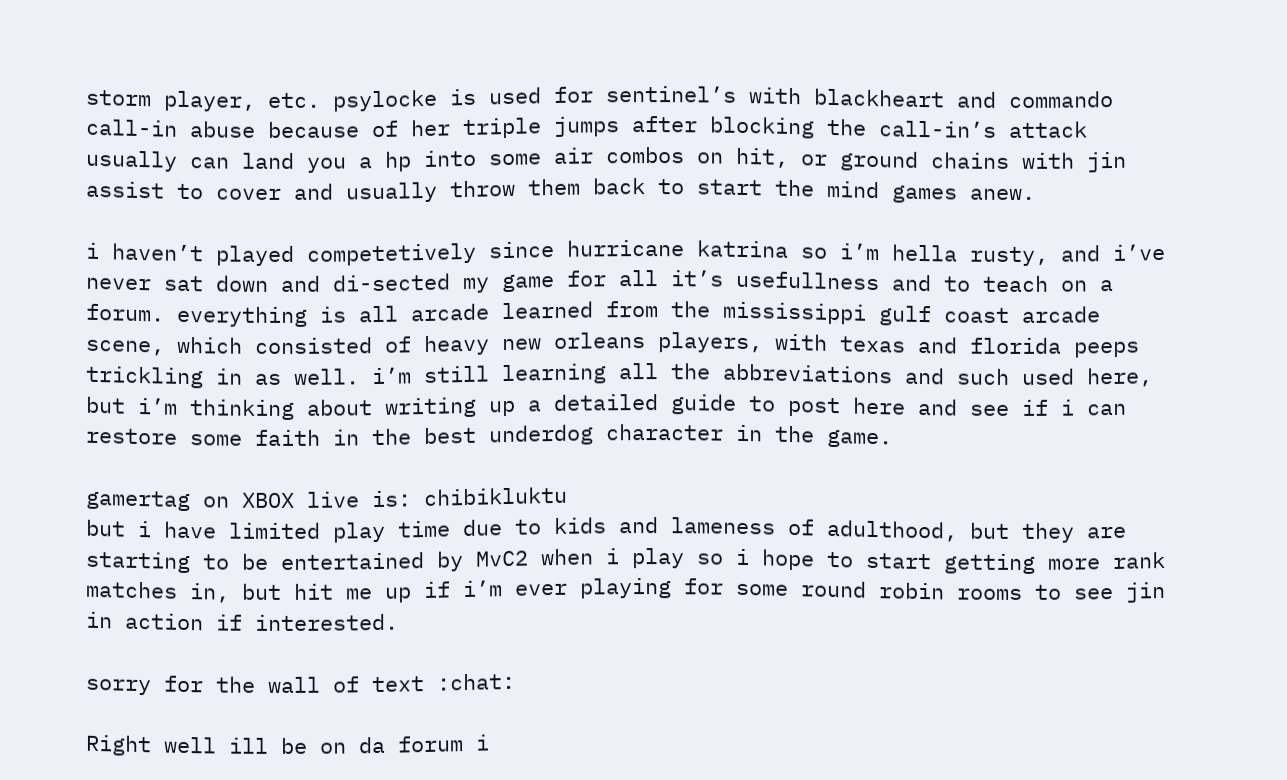storm player, etc. psylocke is used for sentinel’s with blackheart and commando call-in abuse because of her triple jumps after blocking the call-in’s attack usually can land you a hp into some air combos on hit, or ground chains with jin assist to cover and usually throw them back to start the mind games anew.

i haven’t played competetively since hurricane katrina so i’m hella rusty, and i’ve never sat down and di-sected my game for all it’s usefullness and to teach on a forum. everything is all arcade learned from the mississippi gulf coast arcade scene, which consisted of heavy new orleans players, with texas and florida peeps trickling in as well. i’m still learning all the abbreviations and such used here, but i’m thinking about writing up a detailed guide to post here and see if i can restore some faith in the best underdog character in the game.

gamertag on XBOX live is: chibikluktu
but i have limited play time due to kids and lameness of adulthood, but they are starting to be entertained by MvC2 when i play so i hope to start getting more rank matches in, but hit me up if i’m ever playing for some round robin rooms to see jin in action if interested.

sorry for the wall of text :chat:

Right well ill be on da forum i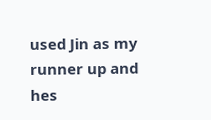used Jin as my runner up and hes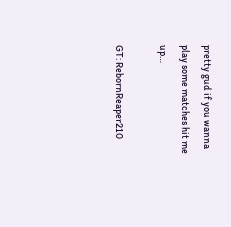pretty gud if you wanna play some matches hit me up…

GT: RebornReaper210